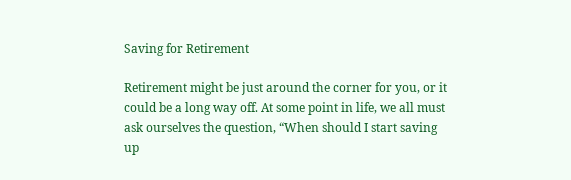Saving for Retirement

Retirement might be just around the corner for you, or it could be a long way off. At some point in life, we all must ask ourselves the question, “When should I start saving up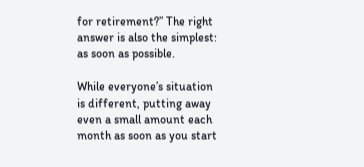for retirement?” The right answer is also the simplest: as soon as possible.

While everyone’s situation is different, putting away even a small amount each month as soon as you start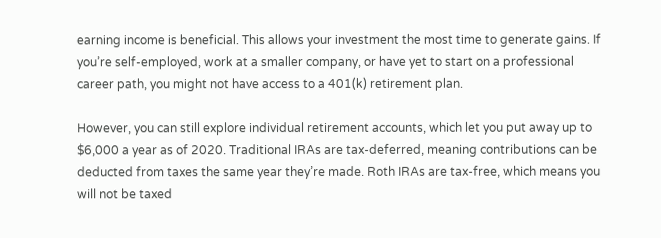earning income is beneficial. This allows your investment the most time to generate gains. If you’re self-employed, work at a smaller company, or have yet to start on a professional career path, you might not have access to a 401(k) retirement plan.

However, you can still explore individual retirement accounts, which let you put away up to $6,000 a year as of 2020. Traditional IRAs are tax-deferred, meaning contributions can be deducted from taxes the same year they’re made. Roth IRAs are tax-free, which means you will not be taxed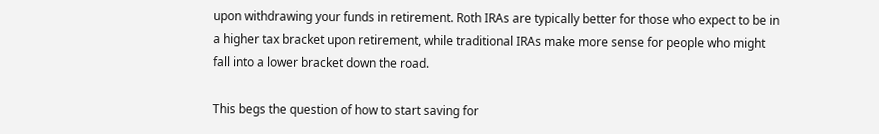upon withdrawing your funds in retirement. Roth IRAs are typically better for those who expect to be in a higher tax bracket upon retirement, while traditional IRAs make more sense for people who might fall into a lower bracket down the road.

This begs the question of how to start saving for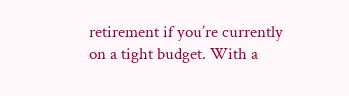retirement if you’re currently on a tight budget. With a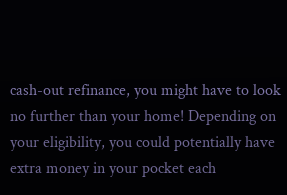cash-out refinance, you might have to look no further than your home! Depending on your eligibility, you could potentially have extra money in your pocket each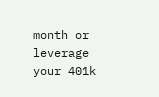month or leverage your 401k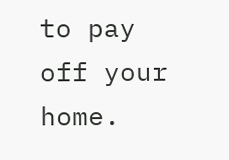to pay off your home.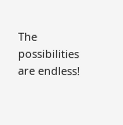The possibilities are endless!